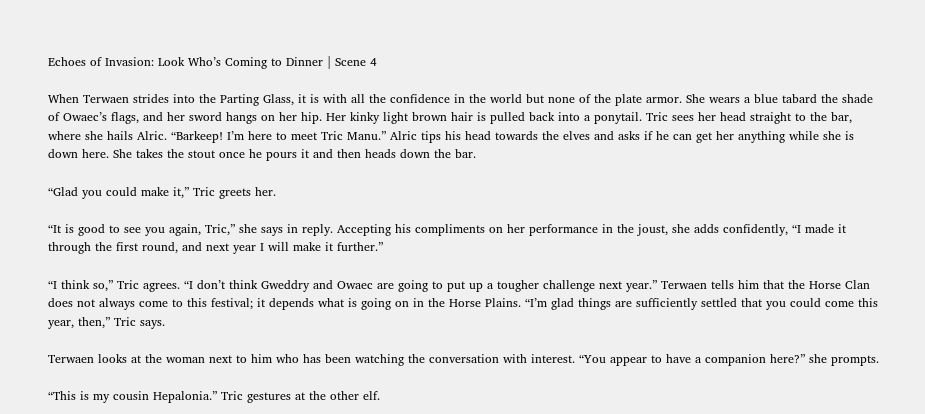Echoes of Invasion: Look Who’s Coming to Dinner | Scene 4

When Terwaen strides into the Parting Glass, it is with all the confidence in the world but none of the plate armor. She wears a blue tabard the shade of Owaec’s flags, and her sword hangs on her hip. Her kinky light brown hair is pulled back into a ponytail. Tric sees her head straight to the bar, where she hails Alric. “Barkeep! I’m here to meet Tric Manu.” Alric tips his head towards the elves and asks if he can get her anything while she is down here. She takes the stout once he pours it and then heads down the bar.

“Glad you could make it,” Tric greets her.

“It is good to see you again, Tric,” she says in reply. Accepting his compliments on her performance in the joust, she adds confidently, “I made it through the first round, and next year I will make it further.”

“I think so,” Tric agrees. “I don’t think Gweddry and Owaec are going to put up a tougher challenge next year.” Terwaen tells him that the Horse Clan does not always come to this festival; it depends what is going on in the Horse Plains. “I’m glad things are sufficiently settled that you could come this year, then,” Tric says.

Terwaen looks at the woman next to him who has been watching the conversation with interest. “You appear to have a companion here?” she prompts.

“This is my cousin Hepalonia.” Tric gestures at the other elf.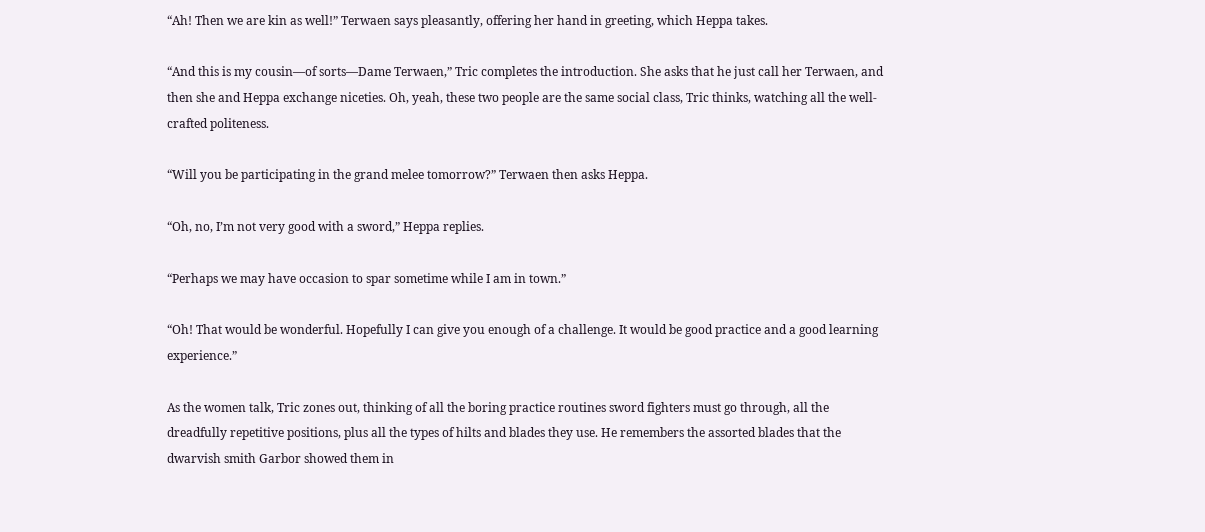“Ah! Then we are kin as well!” Terwaen says pleasantly, offering her hand in greeting, which Heppa takes.

“And this is my cousin—of sorts—Dame Terwaen,” Tric completes the introduction. She asks that he just call her Terwaen, and then she and Heppa exchange niceties. Oh, yeah, these two people are the same social class, Tric thinks, watching all the well-crafted politeness.

“Will you be participating in the grand melee tomorrow?” Terwaen then asks Heppa.

“Oh, no, I’m not very good with a sword,” Heppa replies.

“Perhaps we may have occasion to spar sometime while I am in town.”

“Oh! That would be wonderful. Hopefully I can give you enough of a challenge. It would be good practice and a good learning experience.”

As the women talk, Tric zones out, thinking of all the boring practice routines sword fighters must go through, all the dreadfully repetitive positions, plus all the types of hilts and blades they use. He remembers the assorted blades that the dwarvish smith Garbor showed them in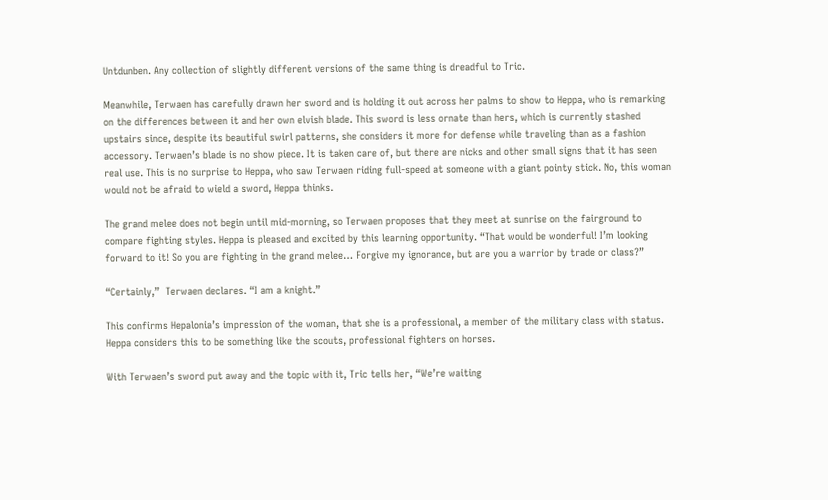Untdunben. Any collection of slightly different versions of the same thing is dreadful to Tric.

Meanwhile, Terwaen has carefully drawn her sword and is holding it out across her palms to show to Heppa, who is remarking on the differences between it and her own elvish blade. This sword is less ornate than hers, which is currently stashed upstairs since, despite its beautiful swirl patterns, she considers it more for defense while traveling than as a fashion accessory. Terwaen’s blade is no show piece. It is taken care of, but there are nicks and other small signs that it has seen real use. This is no surprise to Heppa, who saw Terwaen riding full-speed at someone with a giant pointy stick. No, this woman would not be afraid to wield a sword, Heppa thinks.

The grand melee does not begin until mid-morning, so Terwaen proposes that they meet at sunrise on the fairground to compare fighting styles. Heppa is pleased and excited by this learning opportunity. “That would be wonderful! I’m looking forward to it! So you are fighting in the grand melee… Forgive my ignorance, but are you a warrior by trade or class?”

“Certainly,”  Terwaen declares. “I am a knight.”

This confirms Hepalonia’s impression of the woman, that she is a professional, a member of the military class with status. Heppa considers this to be something like the scouts, professional fighters on horses.

With Terwaen’s sword put away and the topic with it, Tric tells her, “We’re waiting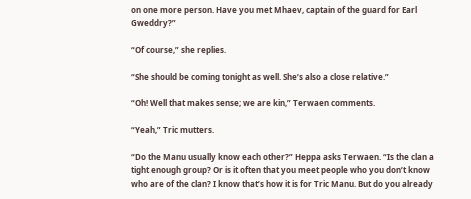on one more person. Have you met Mhaev, captain of the guard for Earl Gweddry?”

“Of course,” she replies.

“She should be coming tonight as well. She’s also a close relative.”

“Oh! Well that makes sense; we are kin,” Terwaen comments.

“Yeah,” Tric mutters.

“Do the Manu usually know each other?” Heppa asks Terwaen. “Is the clan a tight enough group? Or is it often that you meet people who you don’t know who are of the clan? I know that’s how it is for Tric Manu. But do you already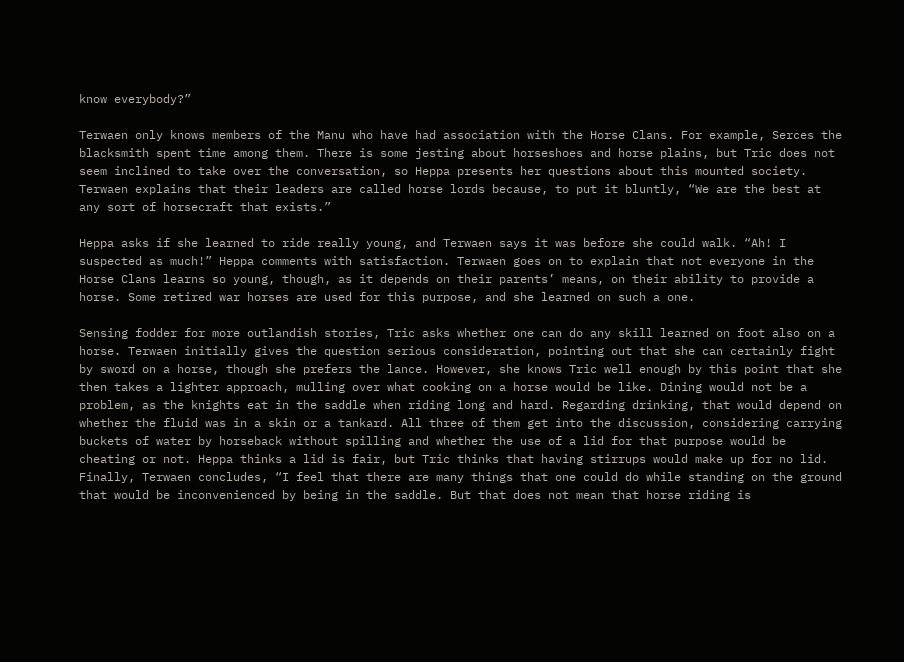know everybody?”

Terwaen only knows members of the Manu who have had association with the Horse Clans. For example, Serces the blacksmith spent time among them. There is some jesting about horseshoes and horse plains, but Tric does not seem inclined to take over the conversation, so Heppa presents her questions about this mounted society. Terwaen explains that their leaders are called horse lords because, to put it bluntly, “We are the best at any sort of horsecraft that exists.”

Heppa asks if she learned to ride really young, and Terwaen says it was before she could walk. “Ah! I suspected as much!” Heppa comments with satisfaction. Terwaen goes on to explain that not everyone in the Horse Clans learns so young, though, as it depends on their parents’ means, on their ability to provide a horse. Some retired war horses are used for this purpose, and she learned on such a one.

Sensing fodder for more outlandish stories, Tric asks whether one can do any skill learned on foot also on a horse. Terwaen initially gives the question serious consideration, pointing out that she can certainly fight by sword on a horse, though she prefers the lance. However, she knows Tric well enough by this point that she then takes a lighter approach, mulling over what cooking on a horse would be like. Dining would not be a problem, as the knights eat in the saddle when riding long and hard. Regarding drinking, that would depend on whether the fluid was in a skin or a tankard. All three of them get into the discussion, considering carrying buckets of water by horseback without spilling and whether the use of a lid for that purpose would be cheating or not. Heppa thinks a lid is fair, but Tric thinks that having stirrups would make up for no lid. Finally, Terwaen concludes, “I feel that there are many things that one could do while standing on the ground that would be inconvenienced by being in the saddle. But that does not mean that horse riding is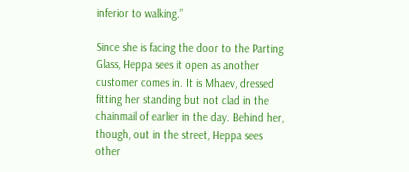inferior to walking.”

Since she is facing the door to the Parting Glass, Heppa sees it open as another customer comes in. It is Mhaev, dressed fitting her standing but not clad in the chainmail of earlier in the day. Behind her, though, out in the street, Heppa sees other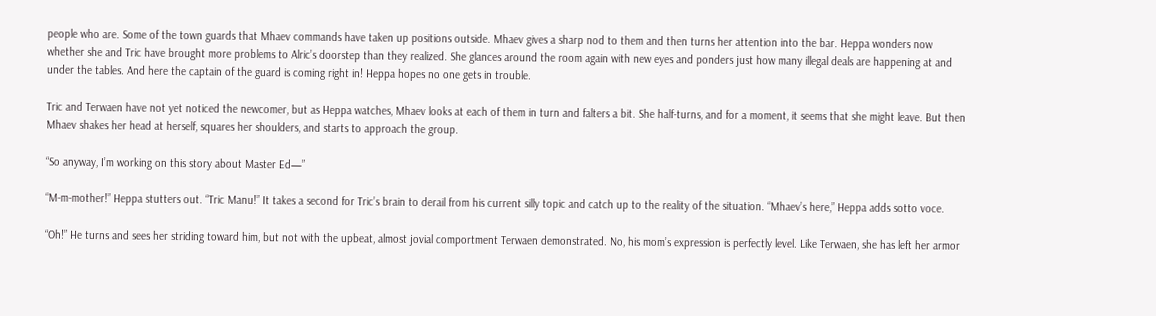people who are. Some of the town guards that Mhaev commands have taken up positions outside. Mhaev gives a sharp nod to them and then turns her attention into the bar. Heppa wonders now whether she and Tric have brought more problems to Alric’s doorstep than they realized. She glances around the room again with new eyes and ponders just how many illegal deals are happening at and under the tables. And here the captain of the guard is coming right in! Heppa hopes no one gets in trouble.

Tric and Terwaen have not yet noticed the newcomer, but as Heppa watches, Mhaev looks at each of them in turn and falters a bit. She half-turns, and for a moment, it seems that she might leave. But then Mhaev shakes her head at herself, squares her shoulders, and starts to approach the group.

“So anyway, I’m working on this story about Master Ed—”

“M-m-mother!” Heppa stutters out. “Tric Manu!” It takes a second for Tric’s brain to derail from his current silly topic and catch up to the reality of the situation. “Mhaev’s here,” Heppa adds sotto voce.

“Oh!” He turns and sees her striding toward him, but not with the upbeat, almost jovial comportment Terwaen demonstrated. No, his mom’s expression is perfectly level. Like Terwaen, she has left her armor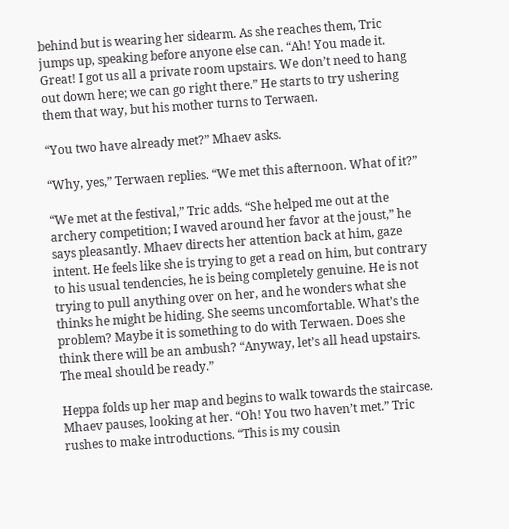behind but is wearing her sidearm. As she reaches them, Tric jumps up, speaking before anyone else can. “Ah! You made it. Great! I got us all a private room upstairs. We don’t need to hang out down here; we can go right there.” He starts to try ushering them that way, but his mother turns to Terwaen.

“You two have already met?” Mhaev asks.

“Why, yes,” Terwaen replies. “We met this afternoon. What of it?”

“We met at the festival,” Tric adds. “She helped me out at the archery competition; I waved around her favor at the joust,” he says pleasantly. Mhaev directs her attention back at him, gaze intent. He feels like she is trying to get a read on him, but contrary to his usual tendencies, he is being completely genuine. He is not trying to pull anything over on her, and he wonders what she thinks he might be hiding. She seems uncomfortable. What’s the problem? Maybe it is something to do with Terwaen. Does she think there will be an ambush? “Anyway, let’s all head upstairs. The meal should be ready.”

Heppa folds up her map and begins to walk towards the staircase. Mhaev pauses, looking at her. “Oh! You two haven’t met.” Tric rushes to make introductions. “This is my cousin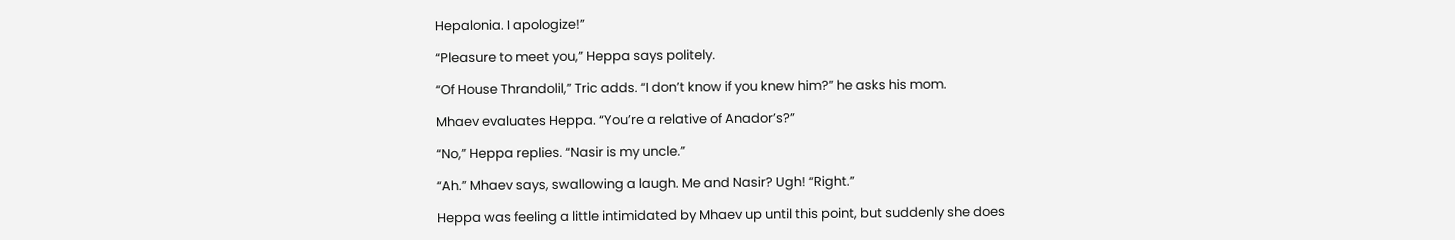Hepalonia. I apologize!”

“Pleasure to meet you,” Heppa says politely.

“Of House Thrandolil,” Tric adds. “I don’t know if you knew him?” he asks his mom.

Mhaev evaluates Heppa. “You’re a relative of Anador’s?”

“No,” Heppa replies. “Nasir is my uncle.”

“Ah.” Mhaev says, swallowing a laugh. Me and Nasir? Ugh! “Right.”

Heppa was feeling a little intimidated by Mhaev up until this point, but suddenly she does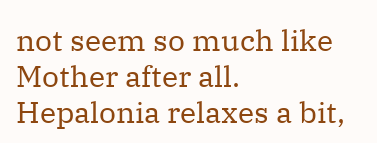not seem so much like Mother after all. Hepalonia relaxes a bit,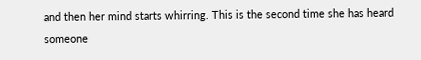and then her mind starts whirring. This is the second time she has heard someone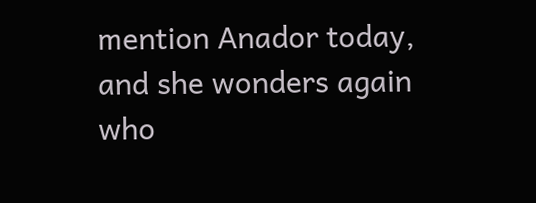mention Anador today, and she wonders again who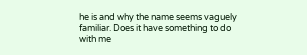he is and why the name seems vaguely familiar. Does it have something to do with me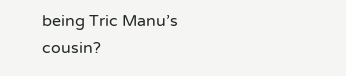being Tric Manu’s cousin?